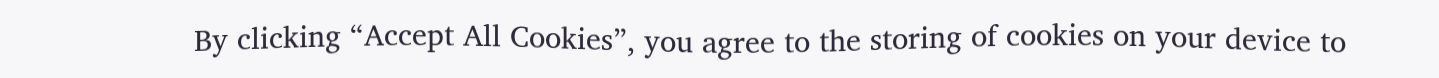By clicking “Accept All Cookies”, you agree to the storing of cookies on your device to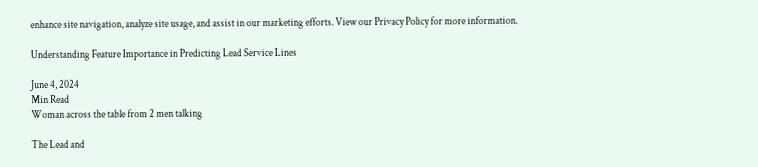enhance site navigation, analyze site usage, and assist in our marketing efforts. View our Privacy Policy for more information.

Understanding Feature Importance in Predicting Lead Service Lines

June 4, 2024
Min Read
Woman across the table from 2 men talking

The Lead and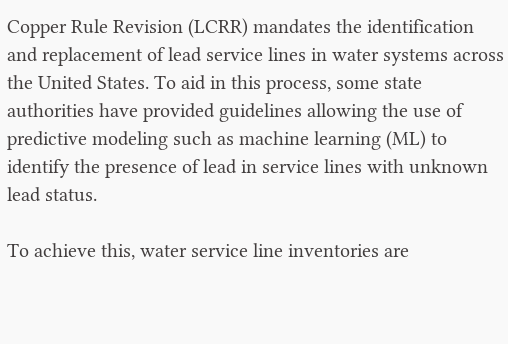Copper Rule Revision (LCRR) mandates the identification and replacement of lead service lines in water systems across the United States. To aid in this process, some state authorities have provided guidelines allowing the use of predictive modeling such as machine learning (ML) to identify the presence of lead in service lines with unknown lead status.

To achieve this, water service line inventories are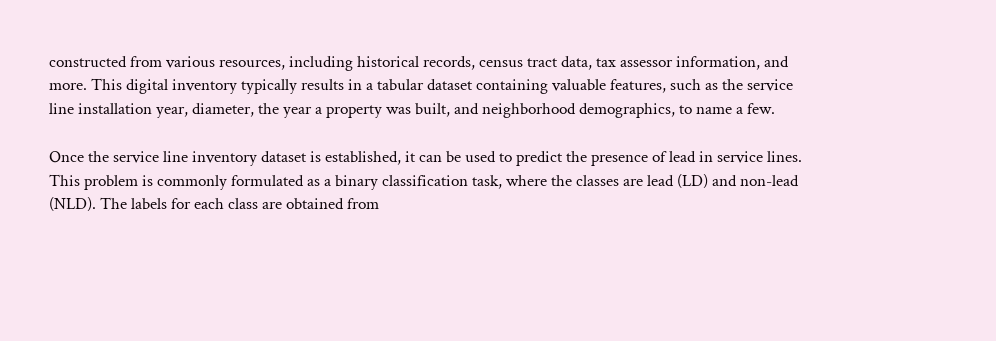constructed from various resources, including historical records, census tract data, tax assessor information, and more. This digital inventory typically results in a tabular dataset containing valuable features, such as the service line installation year, diameter, the year a property was built, and neighborhood demographics, to name a few.

Once the service line inventory dataset is established, it can be used to predict the presence of lead in service lines. This problem is commonly formulated as a binary classification task, where the classes are lead (LD) and non-lead (NLD). The labels for each class are obtained from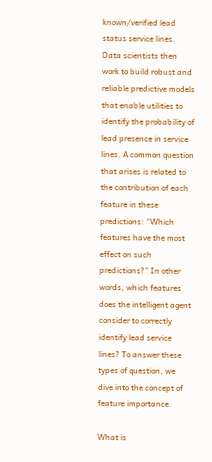known/verified lead status service lines. Data scientists then work to build robust and reliable predictive models that enable utilities to identify the probability of lead presence in service lines. A common question that arises is related to the contribution of each feature in these predictions: “Which features have the most effect on such predictions?” In other words, which features does the intelligent agent consider to correctly identify lead service lines? To answer these types of question, we dive into the concept of feature importance.

What is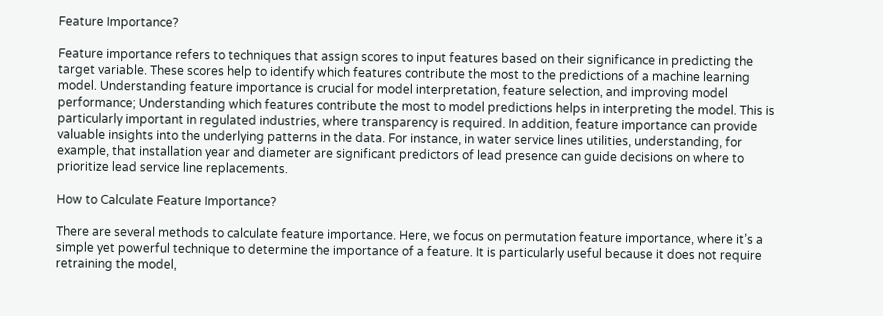Feature Importance?

Feature importance refers to techniques that assign scores to input features based on their significance in predicting the target variable. These scores help to identify which features contribute the most to the predictions of a machine learning model. Understanding feature importance is crucial for model interpretation, feature selection, and improving model performance; Understanding which features contribute the most to model predictions helps in interpreting the model. This is particularly important in regulated industries, where transparency is required. In addition, feature importance can provide valuable insights into the underlying patterns in the data. For instance, in water service lines utilities, understanding, for example, that installation year and diameter are significant predictors of lead presence can guide decisions on where to prioritize lead service line replacements.

How to Calculate Feature Importance?

There are several methods to calculate feature importance. Here, we focus on permutation feature importance, where it’s a simple yet powerful technique to determine the importance of a feature. It is particularly useful because it does not require retraining the model,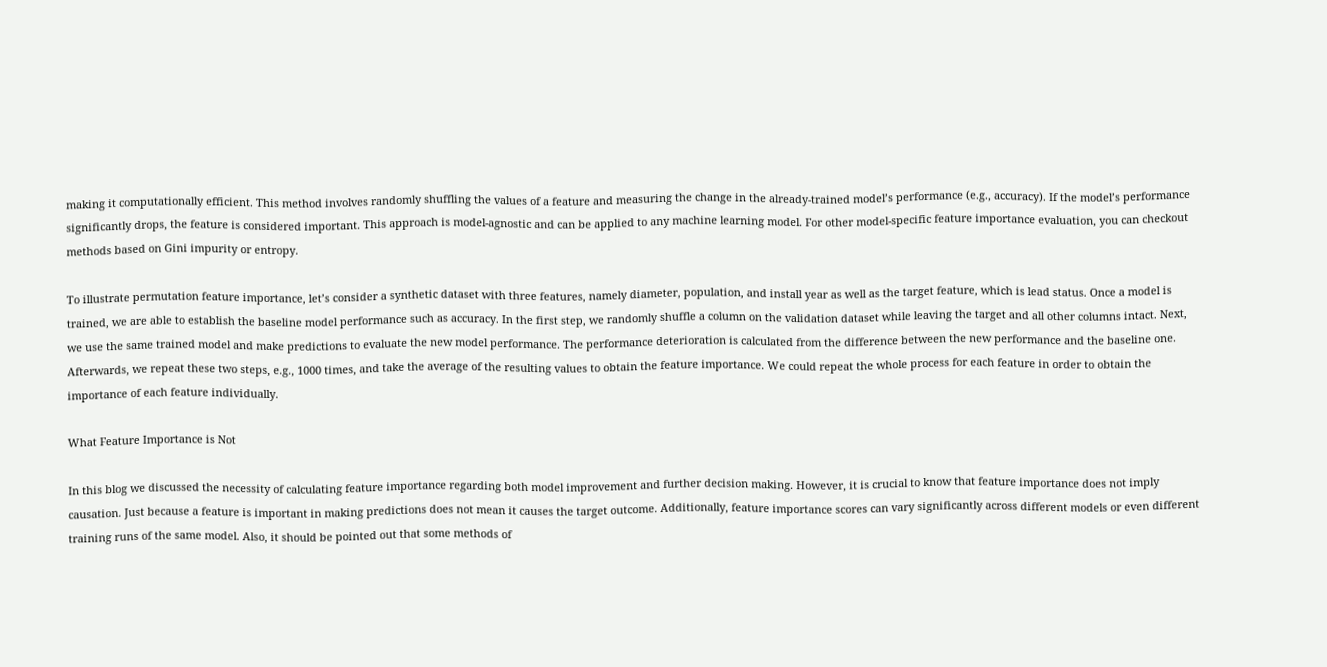making it computationally efficient. This method involves randomly shuffling the values of a feature and measuring the change in the already-trained model’s performance (e.g., accuracy). If the model’s performance significantly drops, the feature is considered important. This approach is model-agnostic and can be applied to any machine learning model. For other model-specific feature importance evaluation, you can checkout methods based on Gini impurity or entropy.

To illustrate permutation feature importance, let’s consider a synthetic dataset with three features, namely diameter, population, and install year as well as the target feature, which is lead status. Once a model is trained, we are able to establish the baseline model performance such as accuracy. In the first step, we randomly shuffle a column on the validation dataset while leaving the target and all other columns intact. Next, we use the same trained model and make predictions to evaluate the new model performance. The performance deterioration is calculated from the difference between the new performance and the baseline one. Afterwards, we repeat these two steps, e.g., 1000 times, and take the average of the resulting values to obtain the feature importance. We could repeat the whole process for each feature in order to obtain the importance of each feature individually.

What Feature Importance is Not

In this blog we discussed the necessity of calculating feature importance regarding both model improvement and further decision making. However, it is crucial to know that feature importance does not imply causation. Just because a feature is important in making predictions does not mean it causes the target outcome. Additionally, feature importance scores can vary significantly across different models or even different training runs of the same model. Also, it should be pointed out that some methods of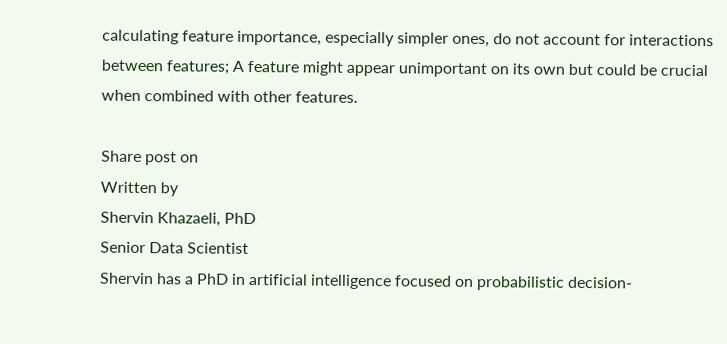calculating feature importance, especially simpler ones, do not account for interactions between features; A feature might appear unimportant on its own but could be crucial when combined with other features.

Share post on
Written by
Shervin Khazaeli, PhD
Senior Data Scientist
Shervin has a PhD in artificial intelligence focused on probabilistic decision-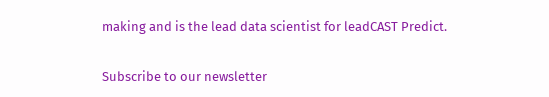making and is the lead data scientist for leadCAST Predict.

Subscribe to our newsletter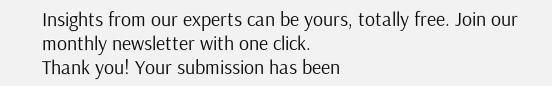Insights from our experts can be yours, totally free. Join our monthly newsletter with one click.
Thank you! Your submission has been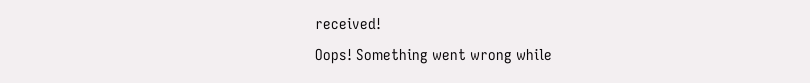received!
Oops! Something went wrong while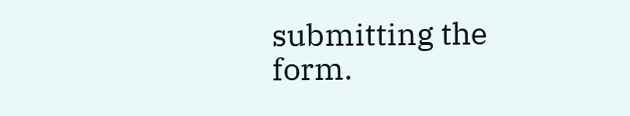submitting the form.